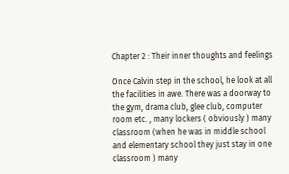Chapter 2 : Their inner thoughts and feelings

Once Calvin step in the school, he look at all the facilities in awe. There was a doorway to the gym, drama club, glee club, computer room etc. , many lockers ( obviously ) many classroom (when he was in middle school and elementary school they just stay in one classroom ) many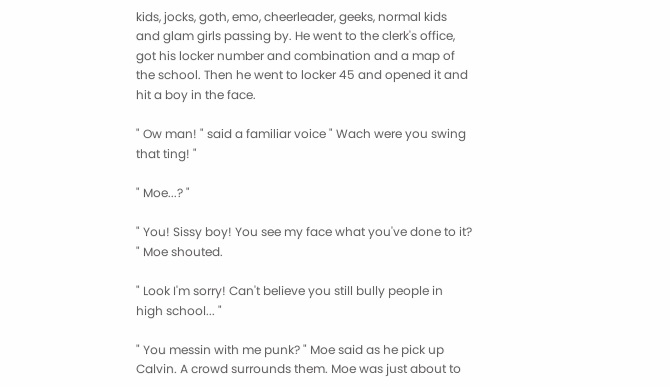kids, jocks, goth, emo, cheerleader, geeks, normal kids and glam girls passing by. He went to the clerk's office, got his locker number and combination and a map of the school. Then he went to locker 45 and opened it and hit a boy in the face.

" Ow man! " said a familiar voice " Wach were you swing that ting! "

" Moe...? "

" You! Sissy boy! You see my face what you've done to it? " Moe shouted.

" Look I'm sorry! Can't believe you still bully people in high school... "

" You messin with me punk? " Moe said as he pick up Calvin. A crowd surrounds them. Moe was just about to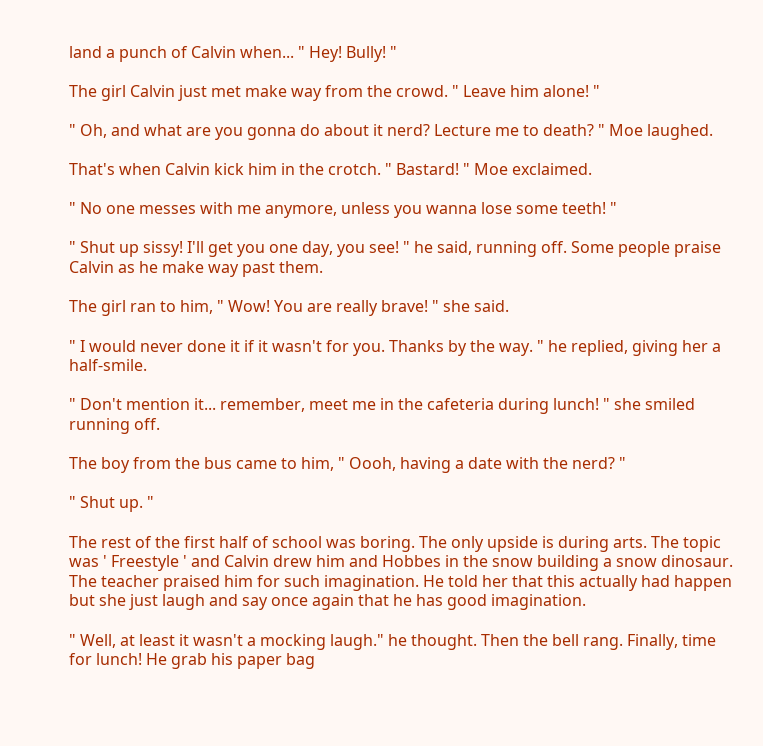land a punch of Calvin when... " Hey! Bully! "

The girl Calvin just met make way from the crowd. " Leave him alone! "

" Oh, and what are you gonna do about it nerd? Lecture me to death? " Moe laughed.

That's when Calvin kick him in the crotch. " Bastard! " Moe exclaimed.

" No one messes with me anymore, unless you wanna lose some teeth! "

" Shut up sissy! I'll get you one day, you see! " he said, running off. Some people praise Calvin as he make way past them.

The girl ran to him, " Wow! You are really brave! " she said.

" I would never done it if it wasn't for you. Thanks by the way. " he replied, giving her a half-smile.

" Don't mention it... remember, meet me in the cafeteria during lunch! " she smiled running off.

The boy from the bus came to him, " Oooh, having a date with the nerd? "

" Shut up. "

The rest of the first half of school was boring. The only upside is during arts. The topic was ' Freestyle ' and Calvin drew him and Hobbes in the snow building a snow dinosaur. The teacher praised him for such imagination. He told her that this actually had happen but she just laugh and say once again that he has good imagination.

" Well, at least it wasn't a mocking laugh." he thought. Then the bell rang. Finally, time for lunch! He grab his paper bag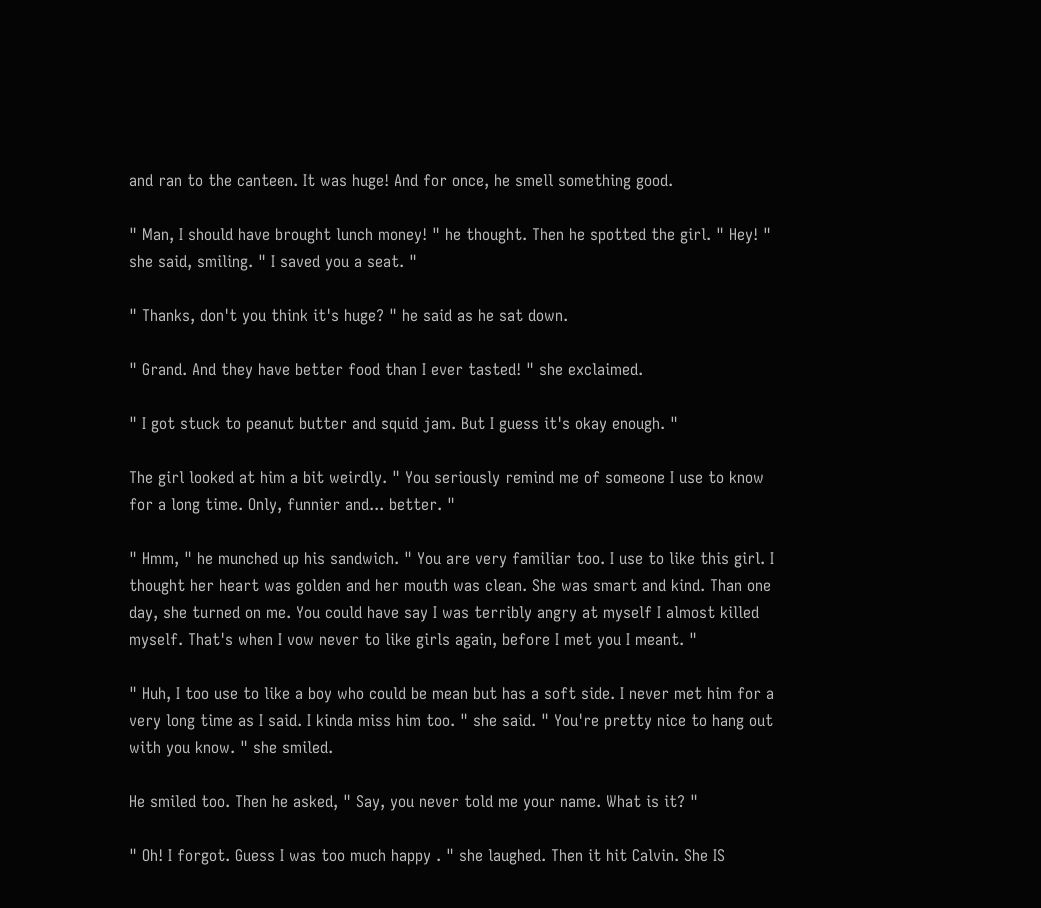and ran to the canteen. It was huge! And for once, he smell something good.

" Man, I should have brought lunch money! " he thought. Then he spotted the girl. " Hey! " she said, smiling. " I saved you a seat. "

" Thanks, don't you think it's huge? " he said as he sat down.

" Grand. And they have better food than I ever tasted! " she exclaimed.

" I got stuck to peanut butter and squid jam. But I guess it's okay enough. "

The girl looked at him a bit weirdly. " You seriously remind me of someone I use to know for a long time. Only, funnier and... better. "

" Hmm, " he munched up his sandwich. " You are very familiar too. I use to like this girl. I thought her heart was golden and her mouth was clean. She was smart and kind. Than one day, she turned on me. You could have say I was terribly angry at myself I almost killed myself. That's when I vow never to like girls again, before I met you I meant. "

" Huh, I too use to like a boy who could be mean but has a soft side. I never met him for a very long time as I said. I kinda miss him too. " she said. " You're pretty nice to hang out with you know. " she smiled.

He smiled too. Then he asked, " Say, you never told me your name. What is it? "

" Oh! I forgot. Guess I was too much happy . " she laughed. Then it hit Calvin. She IS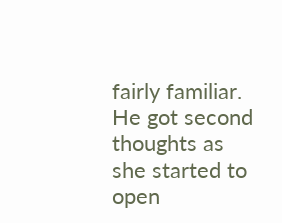fairly familiar. He got second thoughts as she started to open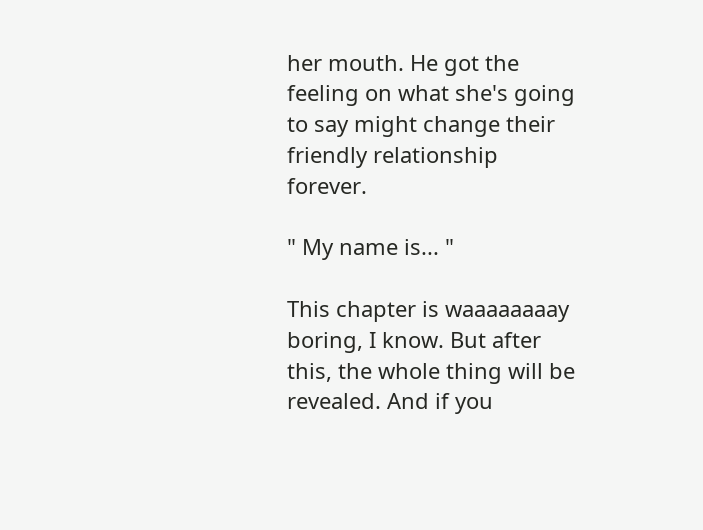her mouth. He got the feeling on what she's going to say might change their friendly relationship forever.

" My name is... "

This chapter is waaaaaaaay boring, I know. But after this, the whole thing will be revealed. And if you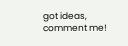got ideas, comment me!